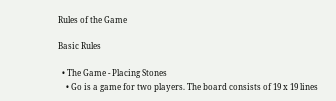Rules of the Game

Basic Rules

  • The Game - Placing Stones
    • Go is a game for two players. The board consists of 19 x 19 lines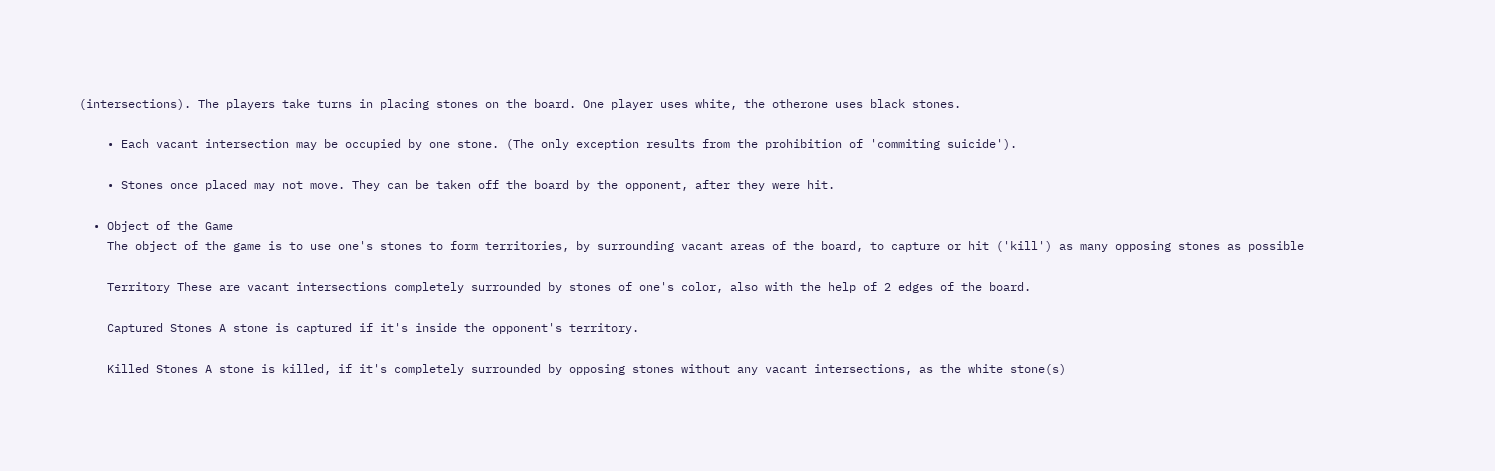(intersections). The players take turns in placing stones on the board. One player uses white, the otherone uses black stones.

    • Each vacant intersection may be occupied by one stone. (The only exception results from the prohibition of 'commiting suicide').

    • Stones once placed may not move. They can be taken off the board by the opponent, after they were hit.

  • Object of the Game
    The object of the game is to use one's stones to form territories, by surrounding vacant areas of the board, to capture or hit ('kill') as many opposing stones as possible

    Territory These are vacant intersections completely surrounded by stones of one's color, also with the help of 2 edges of the board.

    Captured Stones A stone is captured if it's inside the opponent's territory.

    Killed Stones A stone is killed, if it's completely surrounded by opposing stones without any vacant intersections, as the white stone(s)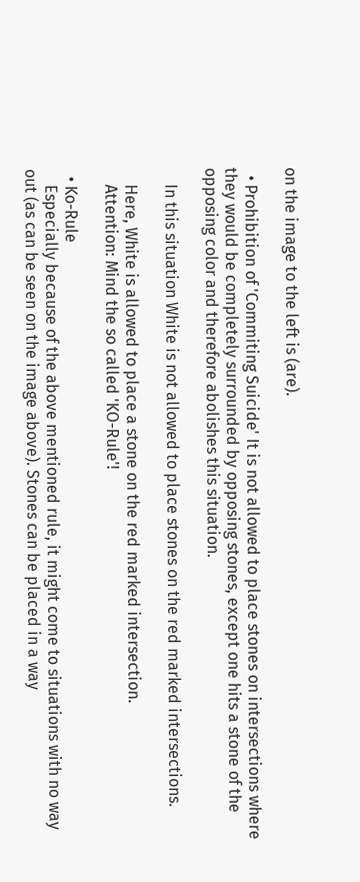on the image to the left is (are).

  • Prohibition of 'Commiting Suicide' It is not allowed to place stones on intersections where they would be completely surrounded by opposing stones, except one hits a stone of the opposing color and therefore abolishes this situation.

    In this situation White is not allowed to place stones on the red marked intersections.

    Here, White is allowed to place a stone on the red marked intersection.
    Attention: Mind the so called 'KO-Rule'!

  • Ko-Rule
    Especially because of the above mentioned rule, it might come to situations with no way out (as can be seen on the image above). Stones can be placed in a way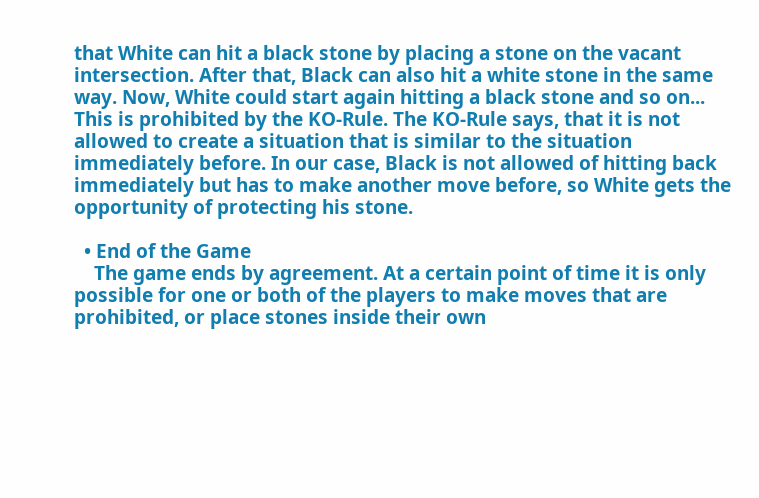that White can hit a black stone by placing a stone on the vacant intersection. After that, Black can also hit a white stone in the same way. Now, White could start again hitting a black stone and so on... This is prohibited by the KO-Rule. The KO-Rule says, that it is not allowed to create a situation that is similar to the situation immediately before. In our case, Black is not allowed of hitting back immediately but has to make another move before, so White gets the opportunity of protecting his stone.

  • End of the Game
    The game ends by agreement. At a certain point of time it is only possible for one or both of the players to make moves that are prohibited, or place stones inside their own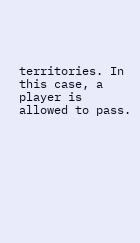territories. In this case, a player is allowed to pass.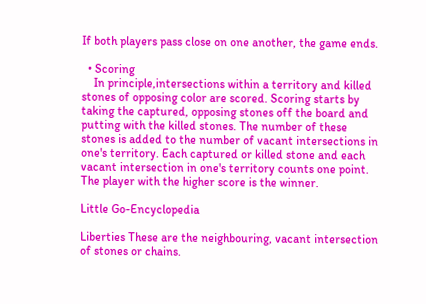If both players pass close on one another, the game ends.

  • Scoring
    In principle,intersections within a territory and killed stones of opposing color are scored. Scoring starts by taking the captured, opposing stones off the board and putting with the killed stones. The number of these stones is added to the number of vacant intersections in one's territory. Each captured or killed stone and each vacant intersection in one's territory counts one point. The player with the higher score is the winner.

Little Go-Encyclopedia

Liberties These are the neighbouring, vacant intersection of stones or chains.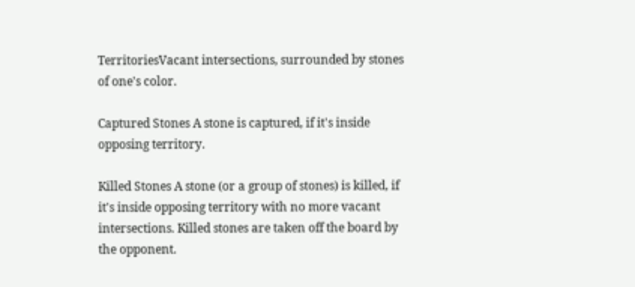TerritoriesVacant intersections, surrounded by stones of one's color.

Captured Stones A stone is captured, if it's inside opposing territory.

Killed Stones A stone (or a group of stones) is killed, if it's inside opposing territory with no more vacant intersections. Killed stones are taken off the board by the opponent.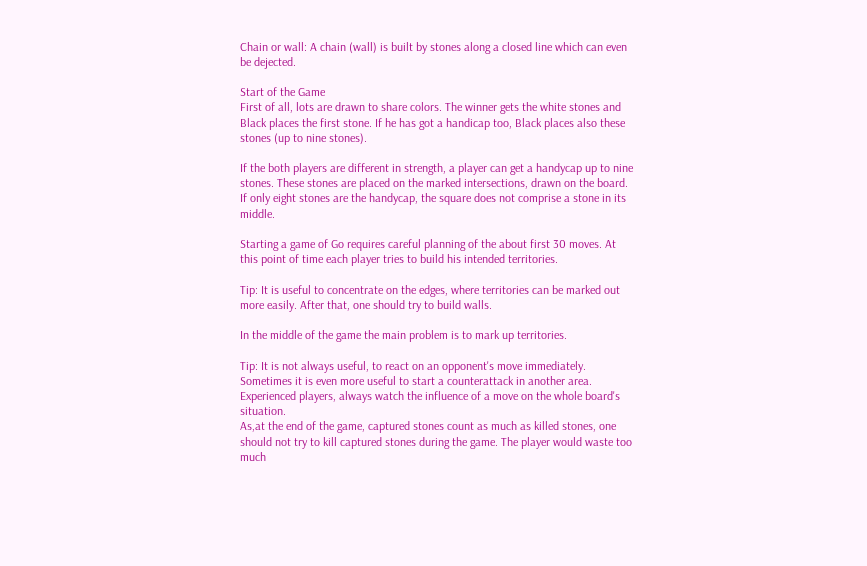Chain or wall: A chain (wall) is built by stones along a closed line which can even be dejected.

Start of the Game
First of all, lots are drawn to share colors. The winner gets the white stones and Black places the first stone. If he has got a handicap too, Black places also these stones (up to nine stones).

If the both players are different in strength, a player can get a handycap up to nine stones. These stones are placed on the marked intersections, drawn on the board. If only eight stones are the handycap, the square does not comprise a stone in its middle.

Starting a game of Go requires careful planning of the about first 30 moves. At this point of time each player tries to build his intended territories.

Tip: It is useful to concentrate on the edges, where territories can be marked out more easily. After that, one should try to build walls.

In the middle of the game the main problem is to mark up territories.

Tip: It is not always useful, to react on an opponent's move immediately. Sometimes it is even more useful to start a counterattack in another area. Experienced players, always watch the influence of a move on the whole board's situation.
As,at the end of the game, captured stones count as much as killed stones, one should not try to kill captured stones during the game. The player would waste too much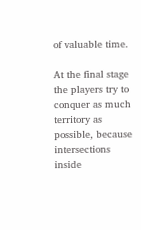of valuable time.

At the final stage the players try to conquer as much territory as possible, because intersections inside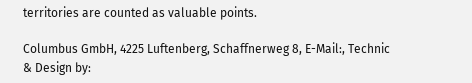territories are counted as valuable points.

Columbus GmbH, 4225 Luftenberg, Schaffnerweg 8, E-Mail:, Technic & Design by: